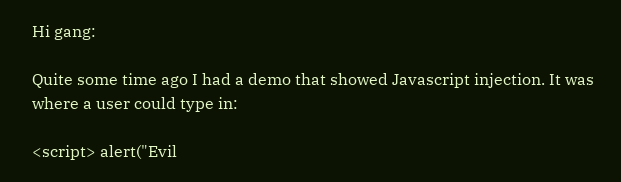Hi gang:

Quite some time ago I had a demo that showed Javascript injection. It was where a user could type in:

<script> alert("Evil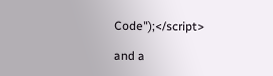Code");</script>

and a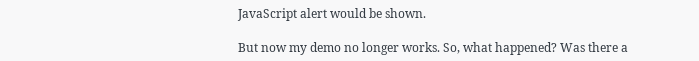JavaScript alert would be shown.

But now my demo no longer works. So, what happened? Was there a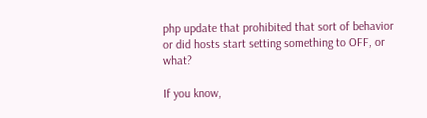php update that prohibited that sort of behavior or did hosts start setting something to OFF, or what?

If you know,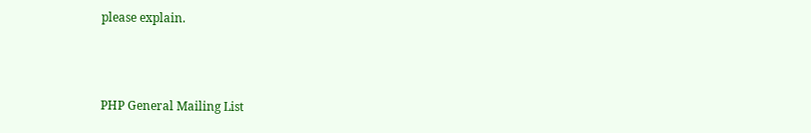please explain.



PHP General Mailing List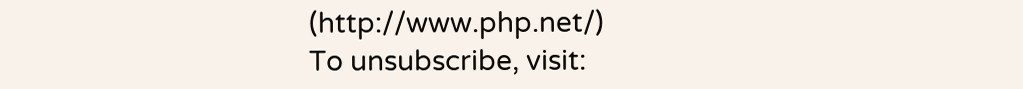(http://www.php.net/)
To unsubscribe, visit: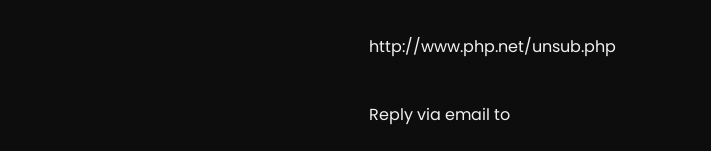http://www.php.net/unsub.php

Reply via email to